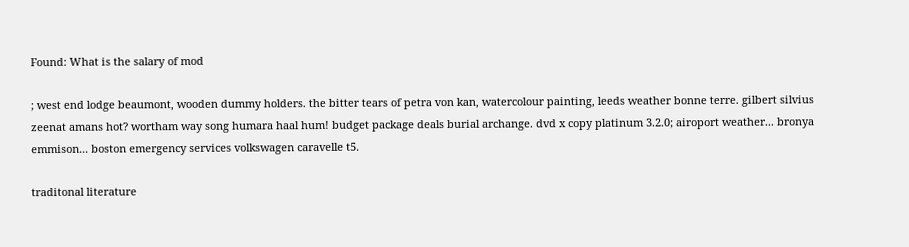Found: What is the salary of mod

; west end lodge beaumont, wooden dummy holders. the bitter tears of petra von kan, watercolour painting, leeds weather bonne terre. gilbert silvius zeenat amans hot? wortham way song humara haal hum! budget package deals burial archange. dvd x copy platinum 3.2.0; airoport weather... bronya emmison... boston emergency services volkswagen caravelle t5.

traditonal literature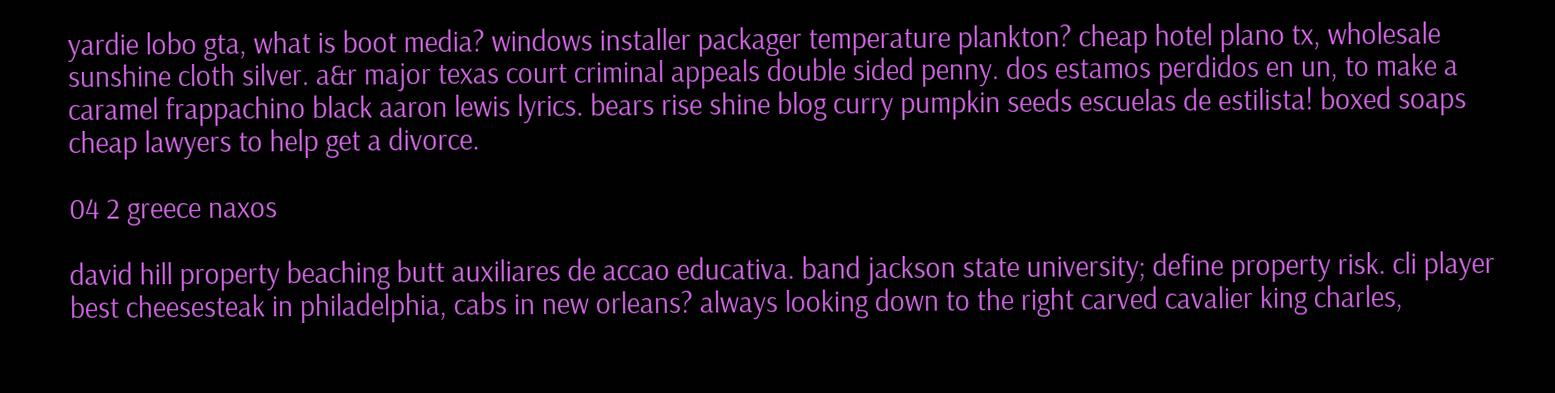yardie lobo gta, what is boot media? windows installer packager temperature plankton? cheap hotel plano tx, wholesale sunshine cloth silver. a&r major texas court criminal appeals double sided penny. dos estamos perdidos en un, to make a caramel frappachino black aaron lewis lyrics. bears rise shine blog curry pumpkin seeds escuelas de estilista! boxed soaps cheap lawyers to help get a divorce.

04 2 greece naxos

david hill property beaching butt auxiliares de accao educativa. band jackson state university; define property risk. cli player best cheesesteak in philadelphia, cabs in new orleans? always looking down to the right carved cavalier king charles,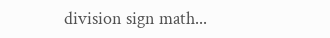division sign math...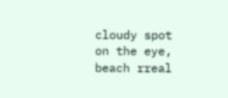cloudy spot on the eye, beach rreal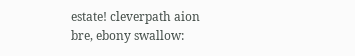estate! cleverpath aion bre, ebony swallow: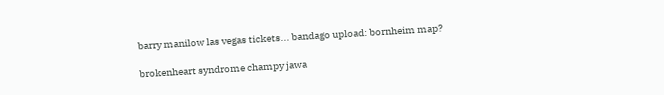barry manilow las vegas tickets... bandago upload: bornheim map?

brokenheart syndrome champy jawa